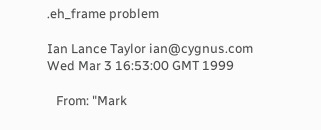.eh_frame problem

Ian Lance Taylor ian@cygnus.com
Wed Mar 3 16:53:00 GMT 1999

   From: "Mark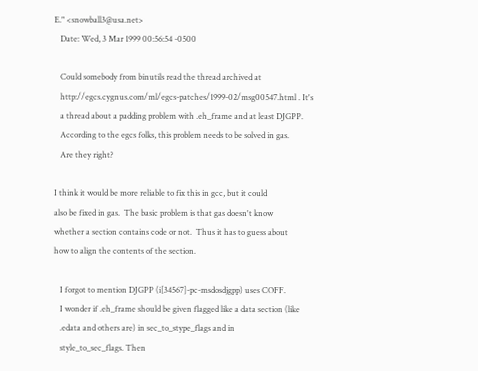E." <snowball3@usa.net>
   Date: Wed, 3 Mar 1999 00:56:54 -0500

   Could somebody from binutils read the thread archived at
   http://egcs.cygnus.com/ml/egcs-patches/1999-02/msg00547.html . It's
   a thread about a padding problem with .eh_frame and at least DJGPP.
   According to the egcs folks, this problem needs to be solved in gas.
   Are they right?

I think it would be more reliable to fix this in gcc, but it could
also be fixed in gas.  The basic problem is that gas doesn't know
whether a section contains code or not.  Thus it has to guess about
how to align the contents of the section.

   I forgot to mention DJGPP (i[34567]-pc-msdosdjgpp) uses COFF.
   I wonder if .eh_frame should be given flagged like a data section (like
   .edata and others are) in sec_to_stype_flags and in
   style_to_sec_flags. Then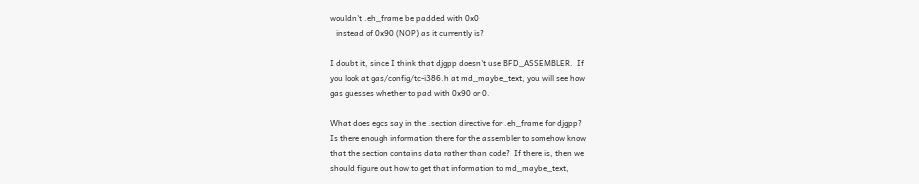wouldn't .eh_frame be padded with 0x0
   instead of 0x90 (NOP) as it currently is?

I doubt it, since I think that djgpp doesn't use BFD_ASSEMBLER.  If
you look at gas/config/tc-i386.h at md_maybe_text, you will see how
gas guesses whether to pad with 0x90 or 0.

What does egcs say in the .section directive for .eh_frame for djgpp?
Is there enough information there for the assembler to somehow know
that the section contains data rather than code?  If there is, then we
should figure out how to get that information to md_maybe_text,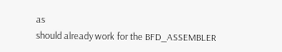as
should already work for the BFD_ASSEMBLER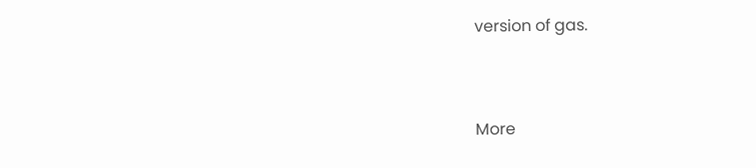version of gas.


More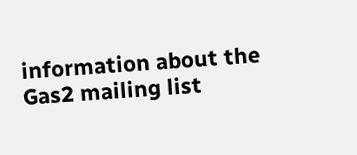information about the Gas2 mailing list